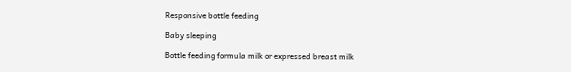Responsive bottle feeding

Baby sleeping

Bottle feeding formula milk or expressed breast milk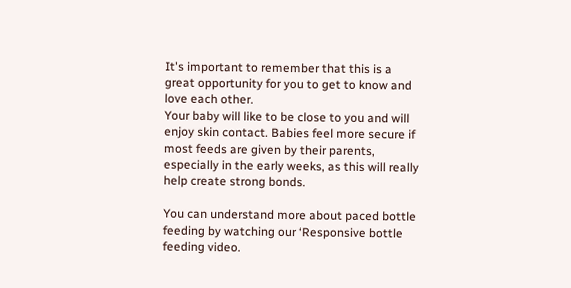It's important to remember that this is a great opportunity for you to get to know and love each other.
Your baby will like to be close to you and will enjoy skin contact. Babies feel more secure if most feeds are given by their parents, especially in the early weeks, as this will really help create strong bonds.

You can understand more about paced bottle feeding by watching our ‘Responsive bottle feeding video.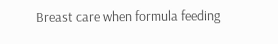Breast care when formula feeding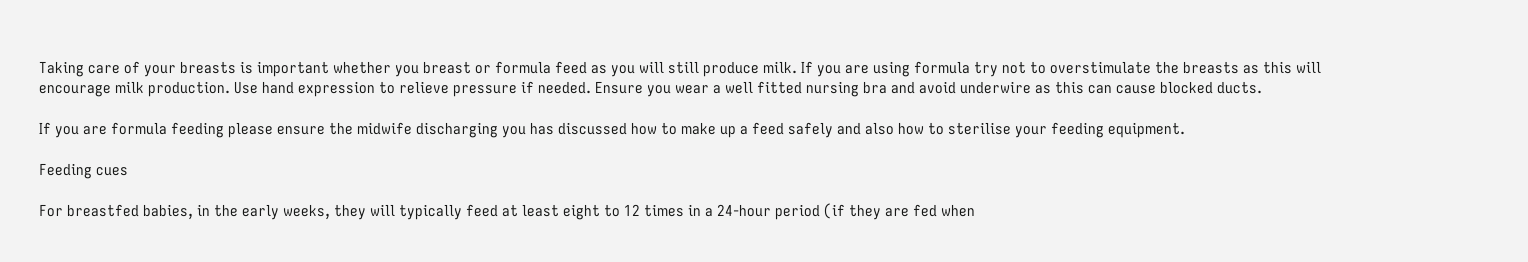Taking care of your breasts is important whether you breast or formula feed as you will still produce milk. If you are using formula try not to overstimulate the breasts as this will encourage milk production. Use hand expression to relieve pressure if needed. Ensure you wear a well fitted nursing bra and avoid underwire as this can cause blocked ducts.

If you are formula feeding please ensure the midwife discharging you has discussed how to make up a feed safely and also how to sterilise your feeding equipment.

Feeding cues

For breastfed babies, in the early weeks, they will typically feed at least eight to 12 times in a 24-hour period (if they are fed when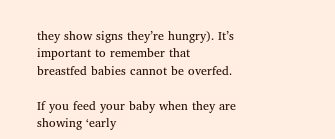they show signs they’re hungry). It’s important to remember that breastfed babies cannot be overfed.

If you feed your baby when they are showing ‘early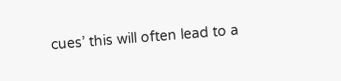cues’ this will often lead to a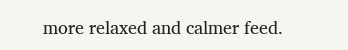more relaxed and calmer feed.